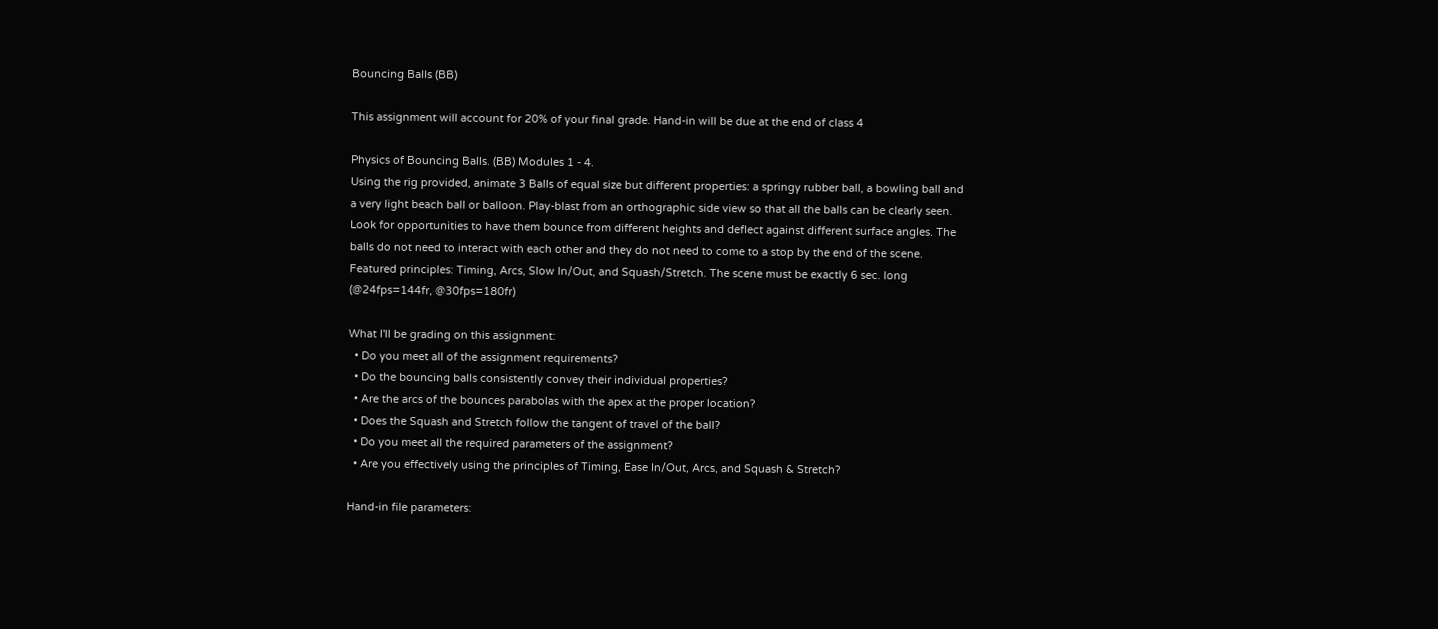Bouncing Balls (BB)

This assignment will account for 20% of your final grade. Hand-in will be due at the end of class 4

Physics of Bouncing Balls. (BB) Modules 1 - 4.
Using the rig provided, animate 3 Balls of equal size but different properties: a springy rubber ball, a bowling ball and a very light beach ball or balloon. Play-blast from an orthographic side view so that all the balls can be clearly seen. Look for opportunities to have them bounce from different heights and deflect against different surface angles. The balls do not need to interact with each other and they do not need to come to a stop by the end of the scene. Featured principles: Timing, Arcs, Slow In/Out, and Squash/Stretch. The scene must be exactly 6 sec. long (@24fps=144fr, @30fps=180fr)

What I'll be grading on this assignment:
  • Do you meet all of the assignment requirements?
  • Do the bouncing balls consistently convey their individual properties?
  • Are the arcs of the bounces parabolas with the apex at the proper location?
  • Does the Squash and Stretch follow the tangent of travel of the ball?
  • Do you meet all the required parameters of the assignment?
  • Are you effectively using the principles of Timing, Ease In/Out, Arcs, and Squash & Stretch?

Hand-in file parameters: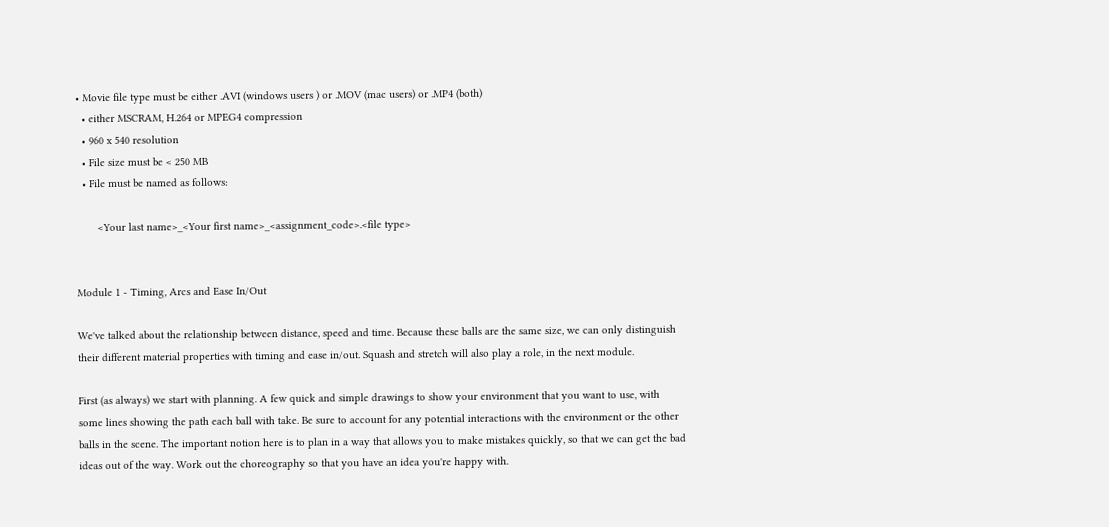• Movie file type must be either .AVI (windows users ) or .MOV (mac users) or .MP4 (both)
  • either MSCRAM, H.264 or MPEG4 compression
  • 960 x 540 resolution
  • File size must be < 250 MB
  • File must be named as follows:

       <Your last name>_<Your first name>_<assignment_code>.<file type>


Module 1 - Timing, Arcs and Ease In/Out

We've talked about the relationship between distance, speed and time. Because these balls are the same size, we can only distinguish their different material properties with timing and ease in/out. Squash and stretch will also play a role, in the next module.

First (as always) we start with planning. A few quick and simple drawings to show your environment that you want to use, with some lines showing the path each ball with take. Be sure to account for any potential interactions with the environment or the other balls in the scene. The important notion here is to plan in a way that allows you to make mistakes quickly, so that we can get the bad ideas out of the way. Work out the choreography so that you have an idea you're happy with.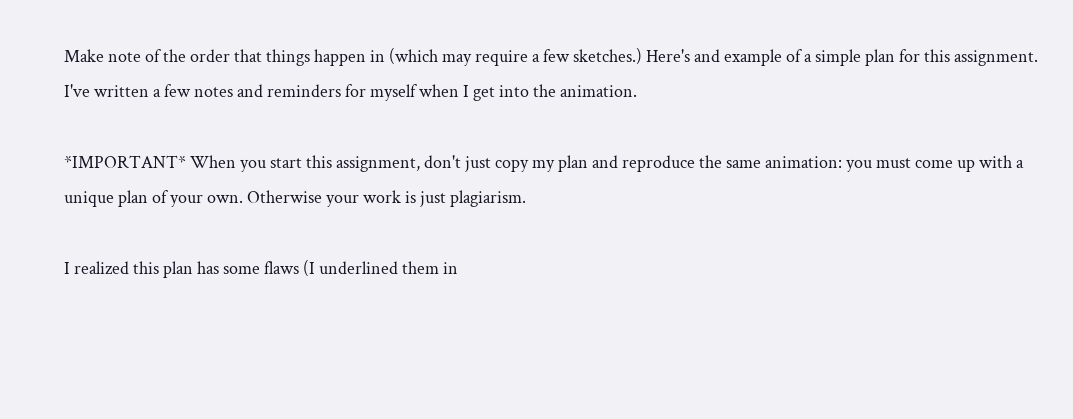Make note of the order that things happen in (which may require a few sketches.) Here's and example of a simple plan for this assignment. I've written a few notes and reminders for myself when I get into the animation.

*IMPORTANT* When you start this assignment, don't just copy my plan and reproduce the same animation: you must come up with a unique plan of your own. Otherwise your work is just plagiarism.

I realized this plan has some flaws (I underlined them in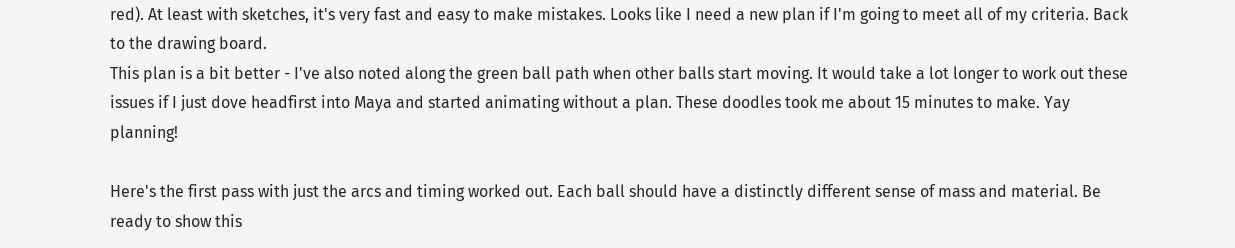red). At least with sketches, it's very fast and easy to make mistakes. Looks like I need a new plan if I'm going to meet all of my criteria. Back to the drawing board.
This plan is a bit better - I've also noted along the green ball path when other balls start moving. It would take a lot longer to work out these issues if I just dove headfirst into Maya and started animating without a plan. These doodles took me about 15 minutes to make. Yay planning!

Here's the first pass with just the arcs and timing worked out. Each ball should have a distinctly different sense of mass and material. Be ready to show this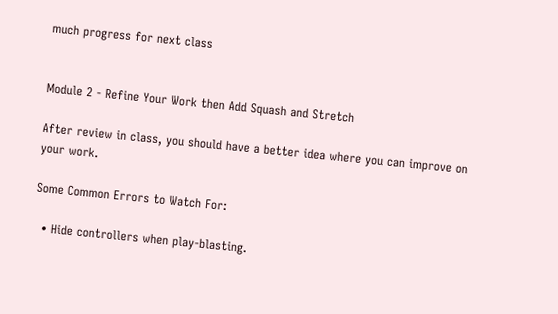much progress for next class


Module 2 - Refine Your Work then Add Squash and Stretch

After review in class, you should have a better idea where you can improve on your work.

Some Common Errors to Watch For:

  • Hide controllers when play-blasting.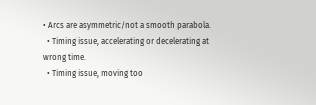• Arcs are asymmetric/not a smooth parabola.
  • Timing issue, accelerating or decelerating at wrong time.
  • Timing issue, moving too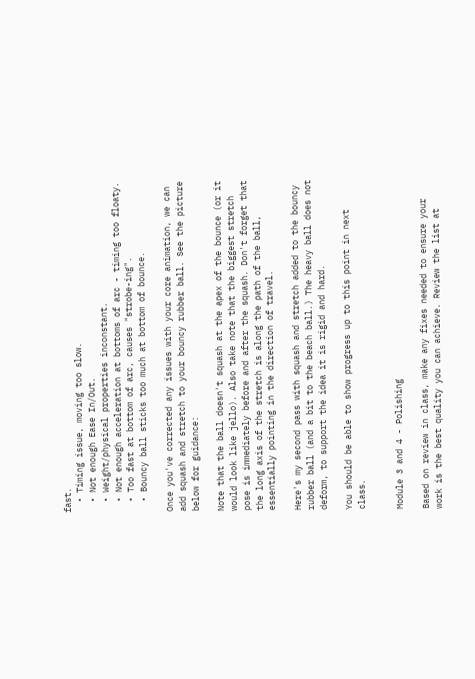fast.
  • Timing issue, moving too slow.
  • Not enough Ease In/Out.
  • Weight/physical properties inconstant.
  • Not enough acceleration at bottoms of arc - timing too floaty.
  • Too fast at bottom of arc, causes "strobe-ing".
  • Bouncy ball sticks too much at bottom of bounce.

Once you've corrected any issues with your core animation, we can add squash and stretch to your bouncy rubber ball. See the picture below for guidance:

Note that the ball doesn't squash at the apex of the bounce (or it would look like jello). Also take note that the biggest stretch pose is immediately before and after the squash. Don't forget that the long axis of the stretch is along the path of the ball, essentially pointing in the direction of travel.

Here's my second pass with squash and stretch added to the bouncy rubber ball (and a bit to the beach ball.) The heavy ball does not deform, to support the idea it is rigid and hard.

You should be able to show progress up to this point in next class.


Module 3 and 4 - Polishing

Based on review in class, make any fixes needed to ensure your work is the best quality you can achieve. Review the list at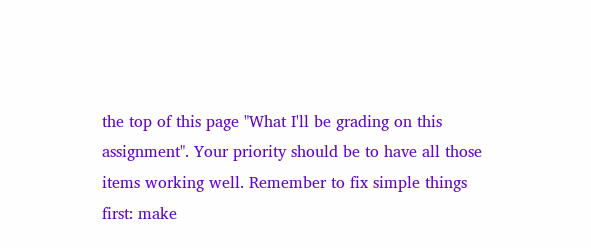the top of this page "What I'll be grading on this assignment". Your priority should be to have all those items working well. Remember to fix simple things first: make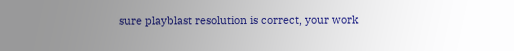sure playblast resolution is correct, your work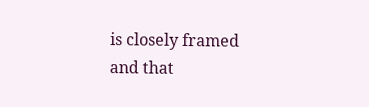is closely framed and that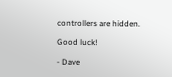controllers are hidden.

Good luck!

- Dave